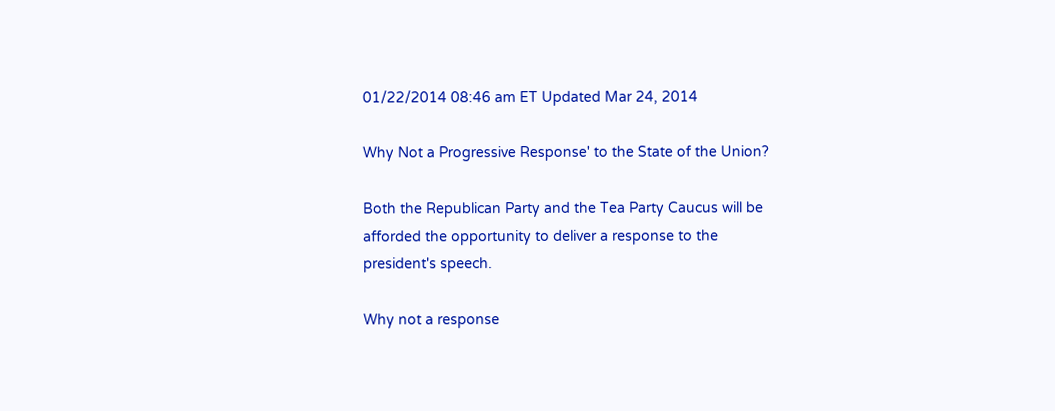01/22/2014 08:46 am ET Updated Mar 24, 2014

Why Not a Progressive Response' to the State of the Union?

Both the Republican Party and the Tea Party Caucus will be afforded the opportunity to deliver a response to the president's speech.

Why not a response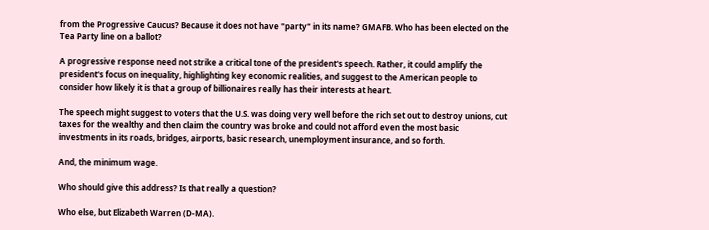from the Progressive Caucus? Because it does not have "party" in its name? GMAFB. Who has been elected on the Tea Party line on a ballot?

A progressive response need not strike a critical tone of the president's speech. Rather, it could amplify the president's focus on inequality, highlighting key economic realities, and suggest to the American people to consider how likely it is that a group of billionaires really has their interests at heart.

The speech might suggest to voters that the U.S. was doing very well before the rich set out to destroy unions, cut taxes for the wealthy and then claim the country was broke and could not afford even the most basic investments in its roads, bridges, airports, basic research, unemployment insurance, and so forth.

And, the minimum wage.

Who should give this address? Is that really a question?

Who else, but Elizabeth Warren (D-MA).